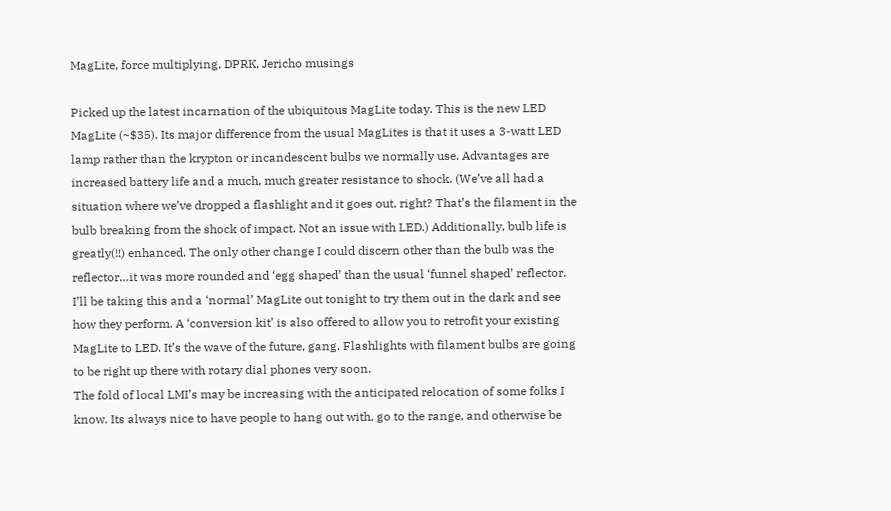MagLite, force multiplying, DPRK, Jericho musings

Picked up the latest incarnation of the ubiquitous MagLite today. This is the new LED MagLite (~$35). Its major difference from the usual MagLites is that it uses a 3-watt LED lamp rather than the krypton or incandescent bulbs we normally use. Advantages are increased battery life and a much, much greater resistance to shock. (We’ve all had a situation where we’ve dropped a flashlight and it goes out, right? That’s the filament in the bulb breaking from the shock of impact. Not an issue with LED.) Additionally, bulb life is greatly(!!) enhanced. The only other change I could discern other than the bulb was the reflector…it was more rounded and ‘egg shaped’ than the usual ‘funnel shaped’ reflector. I’ll be taking this and a ‘normal’ MagLite out tonight to try them out in the dark and see how they perform. A ‘conversion kit’ is also offered to allow you to retrofit your existing MagLite to LED. It’s the wave of the future, gang. Flashlights with filament bulbs are going to be right up there with rotary dial phones very soon.
The fold of local LMI’s may be increasing with the anticipated relocation of some folks I know. Its always nice to have people to hang out with, go to the range, and otherwise be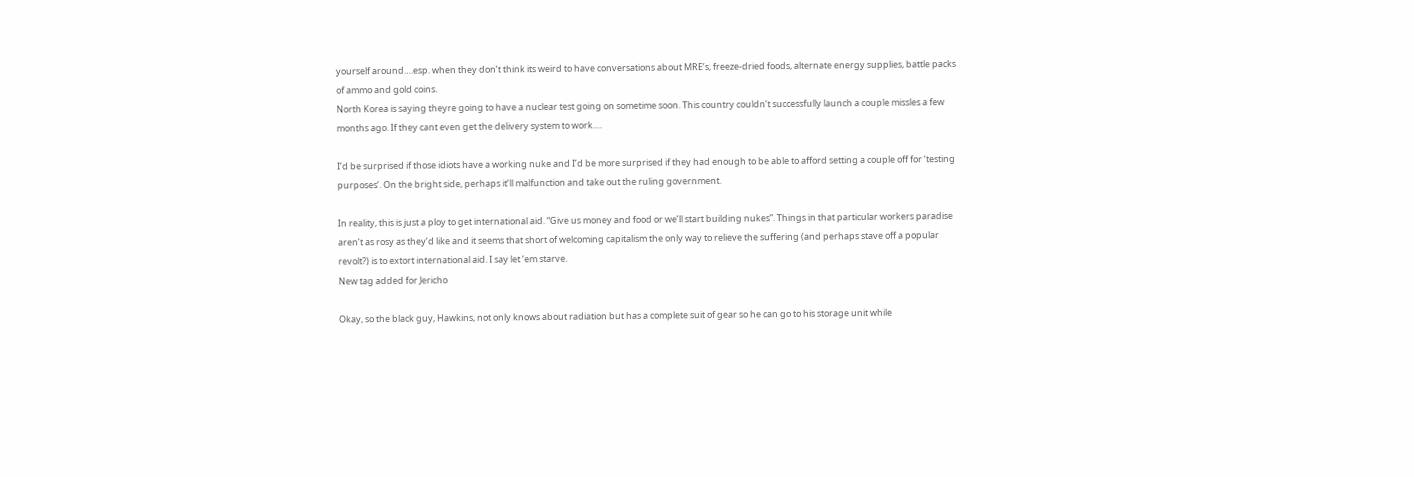yourself around….esp. when they don’t think its weird to have conversations about MRE’s, freeze-dried foods, alternate energy supplies, battle packs of ammo and gold coins.
North Korea is saying theyre going to have a nuclear test going on sometime soon. This country couldn’t successfully launch a couple missles a few months ago. If they cant even get the delivery system to work….

I’d be surprised if those idiots have a working nuke and I’d be more surprised if they had enough to be able to afford setting a couple off for ‘testing purposes’. On the bright side, perhaps it’ll malfunction and take out the ruling government.

In reality, this is just a ploy to get international aid. “Give us money and food or we’ll start building nukes”. Things in that particular workers paradise aren’t as rosy as they’d like and it seems that short of welcoming capitalism the only way to relieve the suffering (and perhaps stave off a popular revolt?) is to extort international aid. I say let ‘em starve.
New tag added for Jericho

Okay, so the black guy, Hawkins, not only knows about radiation but has a complete suit of gear so he can go to his storage unit while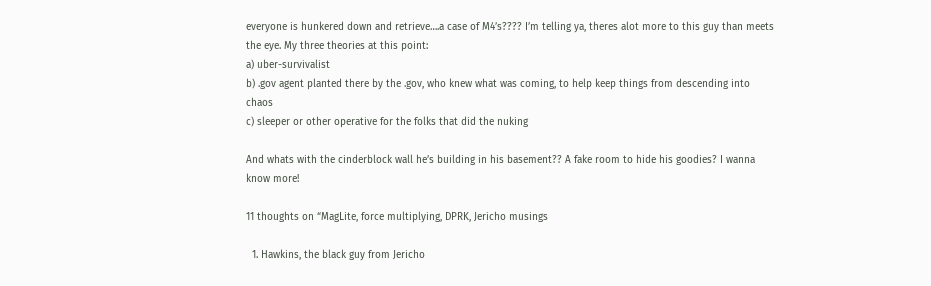everyone is hunkered down and retrieve….a case of M4’s???? I’m telling ya, theres alot more to this guy than meets the eye. My three theories at this point:
a) uber-survivalist
b) .gov agent planted there by the .gov, who knew what was coming, to help keep things from descending into chaos
c) sleeper or other operative for the folks that did the nuking

And whats with the cinderblock wall he’s building in his basement?? A fake room to hide his goodies? I wanna know more!

11 thoughts on “MagLite, force multiplying, DPRK, Jericho musings

  1. Hawkins, the black guy from Jericho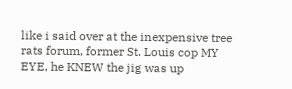like i said over at the inexpensive tree rats forum, former St. Louis cop MY EYE, he KNEW the jig was up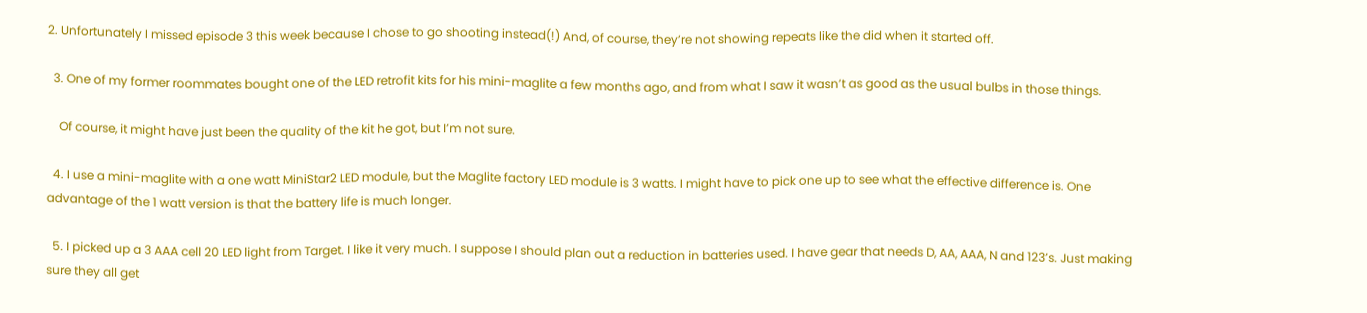2. Unfortunately I missed episode 3 this week because I chose to go shooting instead(!) And, of course, they’re not showing repeats like the did when it started off.

  3. One of my former roommates bought one of the LED retrofit kits for his mini-maglite a few months ago, and from what I saw it wasn’t as good as the usual bulbs in those things.

    Of course, it might have just been the quality of the kit he got, but I’m not sure.

  4. I use a mini-maglite with a one watt MiniStar2 LED module, but the Maglite factory LED module is 3 watts. I might have to pick one up to see what the effective difference is. One advantage of the 1 watt version is that the battery life is much longer.

  5. I picked up a 3 AAA cell 20 LED light from Target. I like it very much. I suppose I should plan out a reduction in batteries used. I have gear that needs D, AA, AAA, N and 123’s. Just making sure they all get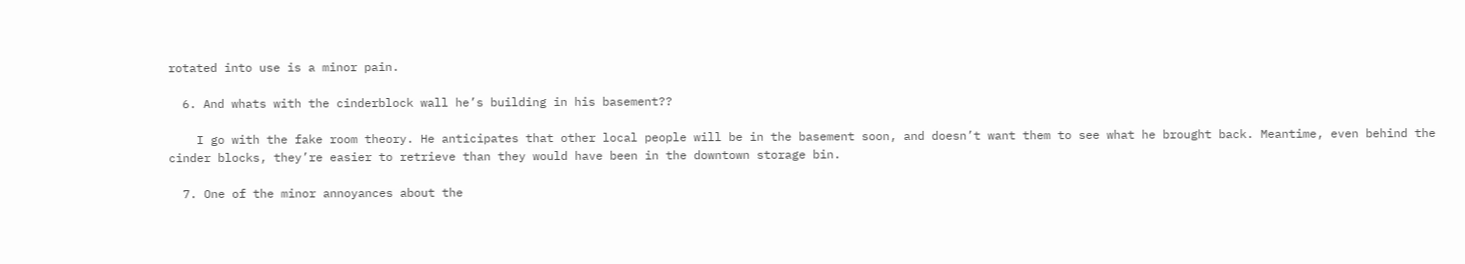rotated into use is a minor pain.

  6. And whats with the cinderblock wall he’s building in his basement??

    I go with the fake room theory. He anticipates that other local people will be in the basement soon, and doesn’t want them to see what he brought back. Meantime, even behind the cinder blocks, they’re easier to retrieve than they would have been in the downtown storage bin.

  7. One of the minor annoyances about the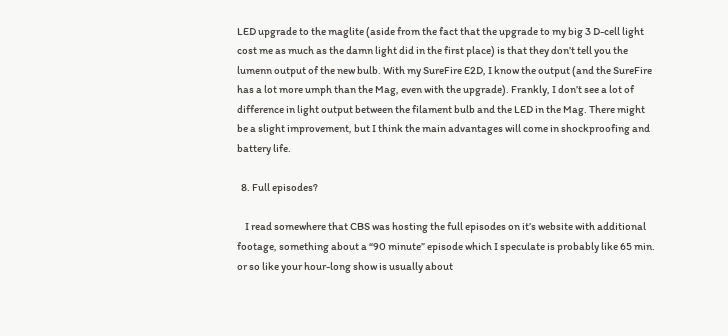LED upgrade to the maglite (aside from the fact that the upgrade to my big 3 D-cell light cost me as much as the damn light did in the first place) is that they don’t tell you the lumenn output of the new bulb. With my SureFire E2D, I know the output (and the SureFire has a lot more umph than the Mag, even with the upgrade). Frankly, I don’t see a lot of difference in light output between the filament bulb and the LED in the Mag. There might be a slight improvement, but I think the main advantages will come in shockproofing and battery life.

  8. Full episodes?

    I read somewhere that CBS was hosting the full episodes on it’s website with additional footage, something about a “90 minute” episode which I speculate is probably like 65 min. or so like your hour-long show is usually about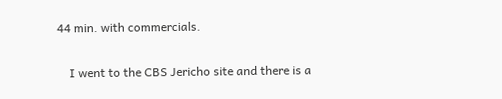44 min. with commercials.

    I went to the CBS Jericho site and there is a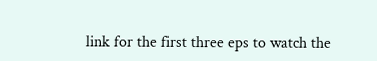link for the first three eps to watch the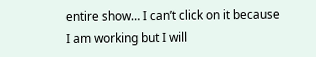entire show… I can’t click on it because I am working but I will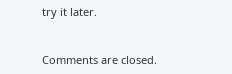try it later.


Comments are closed.